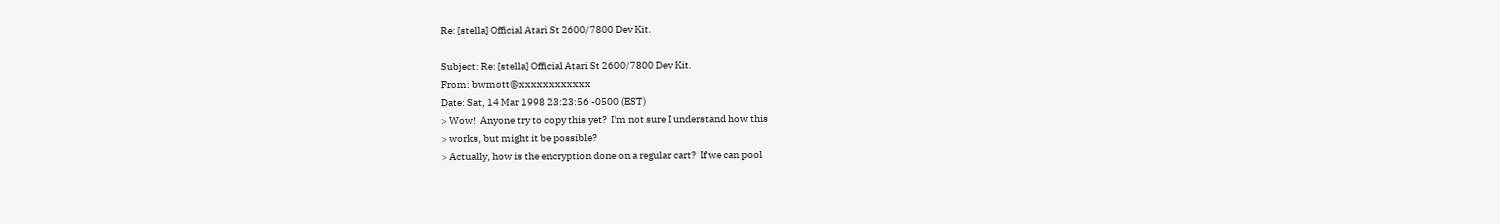Re: [stella] Official Atari St 2600/7800 Dev Kit.

Subject: Re: [stella] Official Atari St 2600/7800 Dev Kit.
From: bwmott@xxxxxxxxxxxx
Date: Sat, 14 Mar 1998 23:23:56 -0500 (EST)
> Wow!  Anyone try to copy this yet?  I'm not sure I understand how this
> works, but might it be possible?
> Actually, how is the encryption done on a regular cart?  If we can pool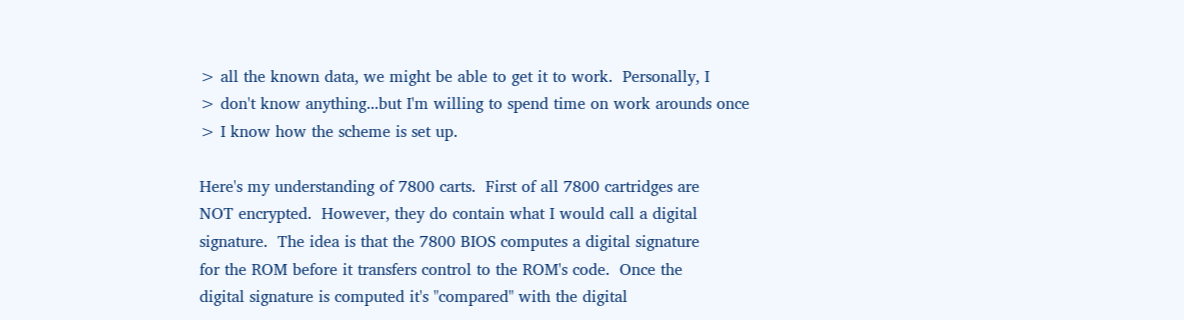> all the known data, we might be able to get it to work.  Personally, I
> don't know anything...but I'm willing to spend time on work arounds once
> I know how the scheme is set up.

Here's my understanding of 7800 carts.  First of all 7800 cartridges are
NOT encrypted.  However, they do contain what I would call a digital
signature.  The idea is that the 7800 BIOS computes a digital signature
for the ROM before it transfers control to the ROM's code.  Once the
digital signature is computed it's "compared" with the digital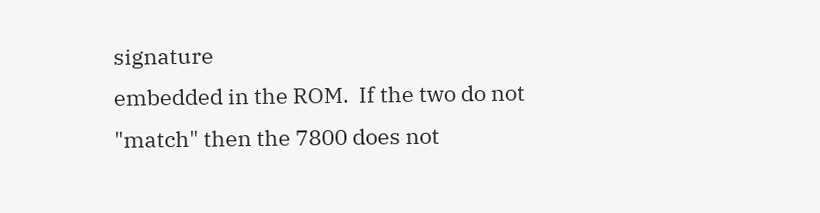signature
embedded in the ROM.  If the two do not "match" then the 7800 does not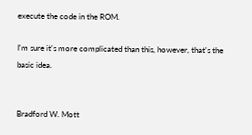execute the code in the ROM.

I'm sure it's more complicated than this, however, that's the basic idea.


Bradford W. Mott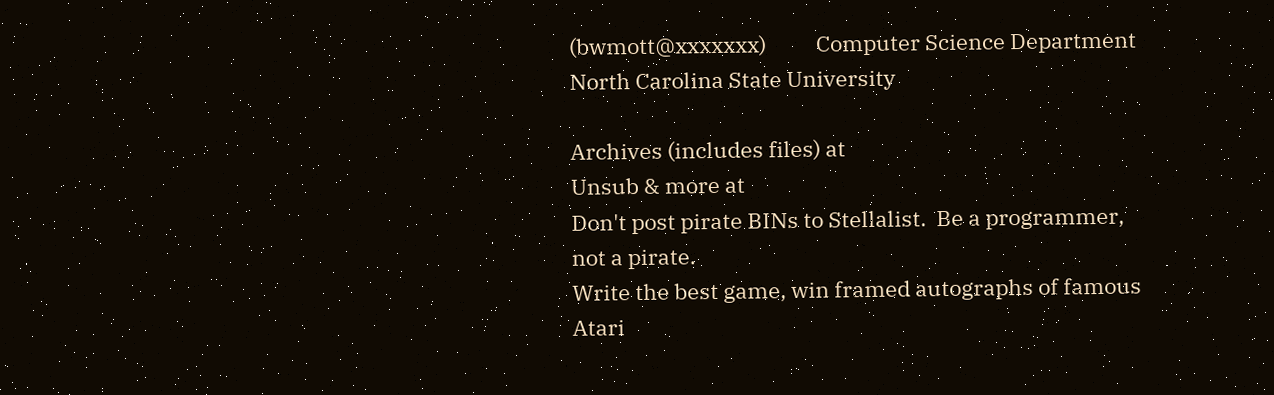(bwmott@xxxxxxx)          Computer Science Department           North Carolina State University

Archives (includes files) at
Unsub & more at
Don't post pirate BINs to Stellalist.  Be a programmer, not a pirate.
Write the best game, win framed autographs of famous Atari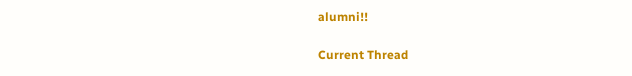alumni!!

Current Thread